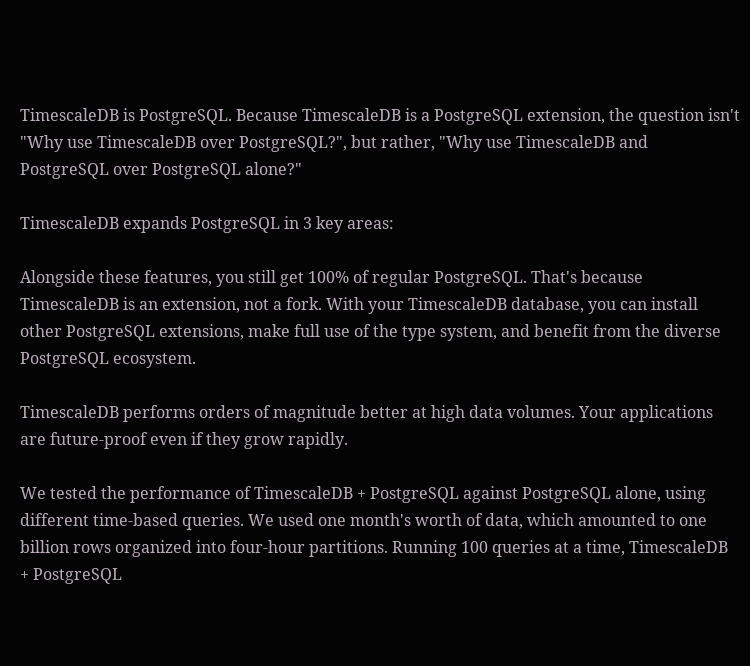TimescaleDB is PostgreSQL. Because TimescaleDB is a PostgreSQL extension, the question isn't "Why use TimescaleDB over PostgreSQL?", but rather, "Why use TimescaleDB and PostgreSQL over PostgreSQL alone?"

TimescaleDB expands PostgreSQL in 3 key areas:

Alongside these features, you still get 100% of regular PostgreSQL. That's because TimescaleDB is an extension, not a fork. With your TimescaleDB database, you can install other PostgreSQL extensions, make full use of the type system, and benefit from the diverse PostgreSQL ecosystem.

TimescaleDB performs orders of magnitude better at high data volumes. Your applications are future-proof even if they grow rapidly.

We tested the performance of TimescaleDB + PostgreSQL against PostgreSQL alone, using different time-based queries. We used one month's worth of data, which amounted to one billion rows organized into four-hour partitions. Running 100 queries at a time, TimescaleDB + PostgreSQL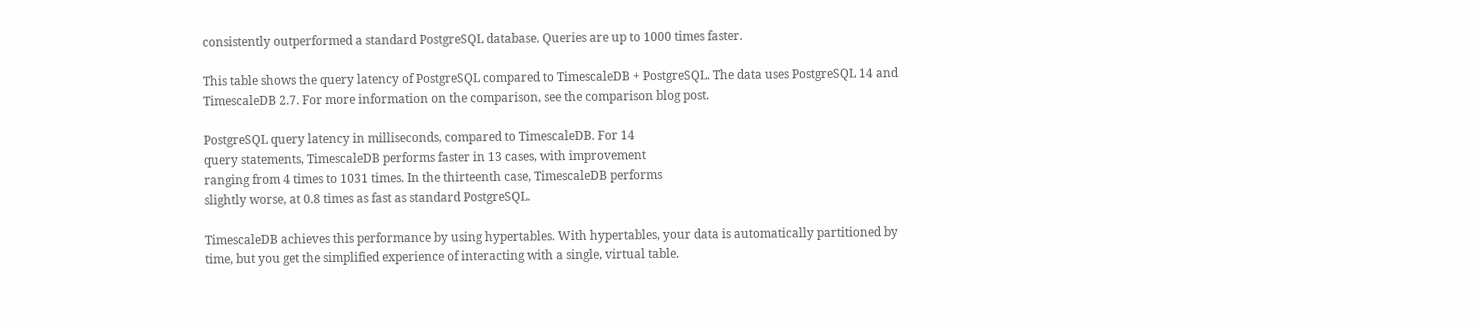consistently outperformed a standard PostgreSQL database. Queries are up to 1000 times faster.

This table shows the query latency of PostgreSQL compared to TimescaleDB + PostgreSQL. The data uses PostgreSQL 14 and TimescaleDB 2.7. For more information on the comparison, see the comparison blog post.

PostgreSQL query latency in milliseconds, compared to TimescaleDB. For 14
query statements, TimescaleDB performs faster in 13 cases, with improvement
ranging from 4 times to 1031 times. In the thirteenth case, TimescaleDB performs
slightly worse, at 0.8 times as fast as standard PostgreSQL.

TimescaleDB achieves this performance by using hypertables. With hypertables, your data is automatically partitioned by time, but you get the simplified experience of interacting with a single, virtual table.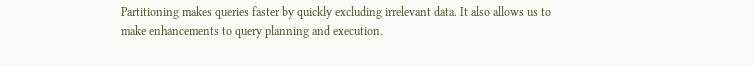Partitioning makes queries faster by quickly excluding irrelevant data. It also allows us to make enhancements to query planning and execution.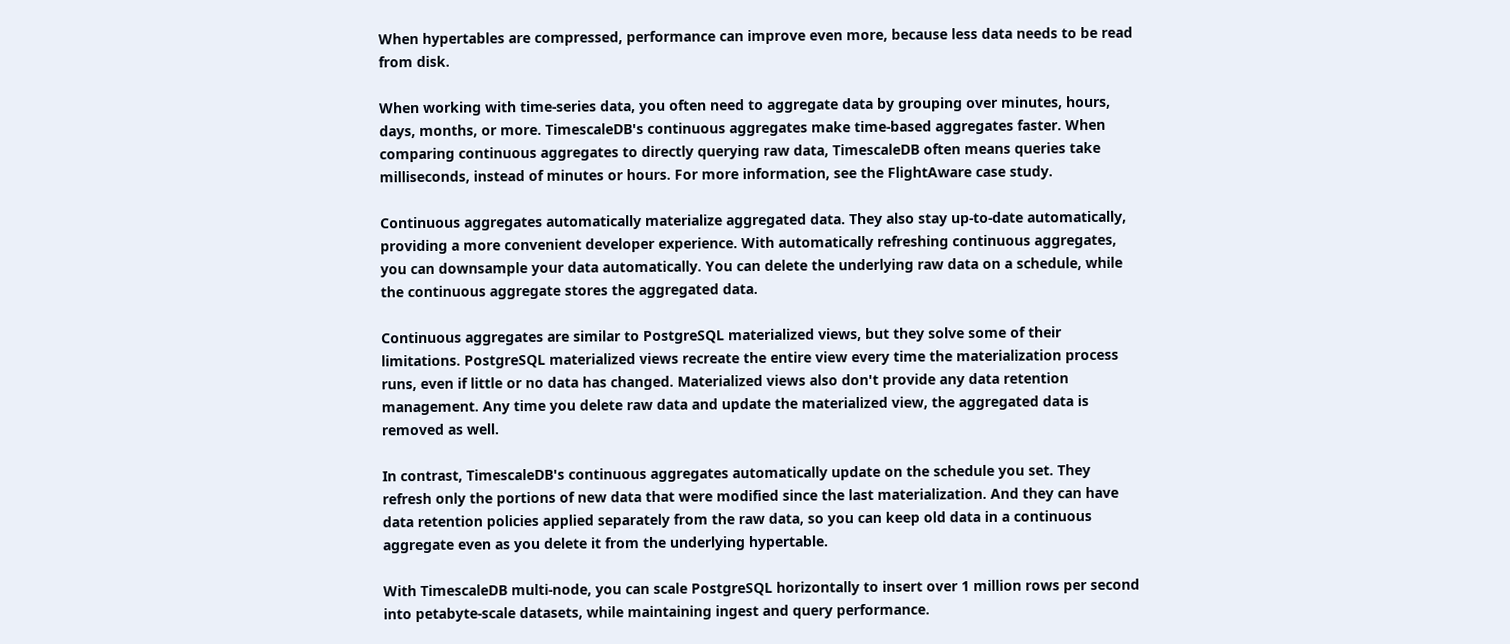When hypertables are compressed, performance can improve even more, because less data needs to be read from disk.

When working with time-series data, you often need to aggregate data by grouping over minutes, hours, days, months, or more. TimescaleDB's continuous aggregates make time-based aggregates faster. When comparing continuous aggregates to directly querying raw data, TimescaleDB often means queries take milliseconds, instead of minutes or hours. For more information, see the FlightAware case study.

Continuous aggregates automatically materialize aggregated data. They also stay up-to-date automatically, providing a more convenient developer experience. With automatically refreshing continuous aggregates, you can downsample your data automatically. You can delete the underlying raw data on a schedule, while the continuous aggregate stores the aggregated data.

Continuous aggregates are similar to PostgreSQL materialized views, but they solve some of their limitations. PostgreSQL materialized views recreate the entire view every time the materialization process runs, even if little or no data has changed. Materialized views also don't provide any data retention management. Any time you delete raw data and update the materialized view, the aggregated data is removed as well.

In contrast, TimescaleDB's continuous aggregates automatically update on the schedule you set. They refresh only the portions of new data that were modified since the last materialization. And they can have data retention policies applied separately from the raw data, so you can keep old data in a continuous aggregate even as you delete it from the underlying hypertable.

With TimescaleDB multi-node, you can scale PostgreSQL horizontally to insert over 1 million rows per second into petabyte-scale datasets, while maintaining ingest and query performance.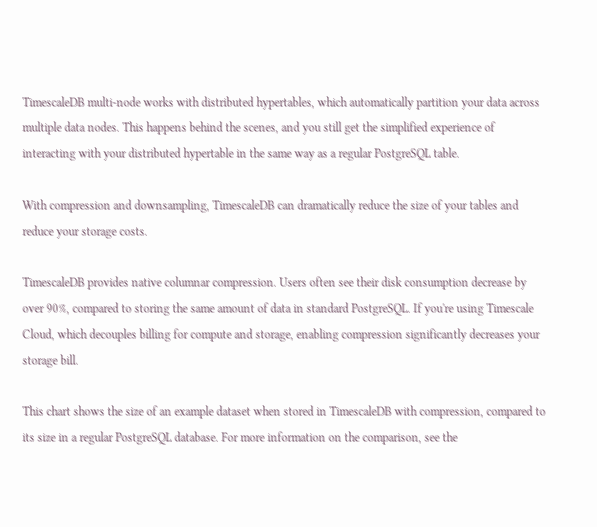TimescaleDB multi-node works with distributed hypertables, which automatically partition your data across multiple data nodes. This happens behind the scenes, and you still get the simplified experience of interacting with your distributed hypertable in the same way as a regular PostgreSQL table.

With compression and downsampling, TimescaleDB can dramatically reduce the size of your tables and reduce your storage costs.

TimescaleDB provides native columnar compression. Users often see their disk consumption decrease by over 90%, compared to storing the same amount of data in standard PostgreSQL. If you're using Timescale Cloud, which decouples billing for compute and storage, enabling compression significantly decreases your storage bill.

This chart shows the size of an example dataset when stored in TimescaleDB with compression, compared to its size in a regular PostgreSQL database. For more information on the comparison, see the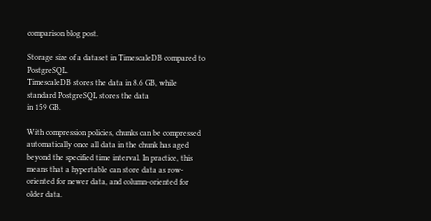comparison blog post.

Storage size of a dataset in TimescaleDB compared to PostgreSQL.
TimescaleDB stores the data in 8.6 GB, while standard PostgreSQL stores the data
in 159 GB.

With compression policies, chunks can be compressed automatically once all data in the chunk has aged beyond the specified time interval. In practice, this means that a hypertable can store data as row-oriented for newer data, and column-oriented for older data.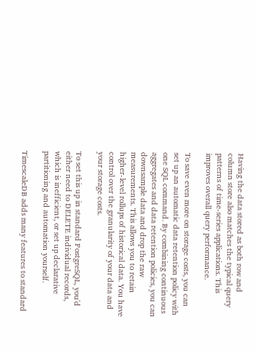Having the data stored as both row and column store also matches the typical query patterns of time-series applications. This improves overall query performance.

To save even more on storage costs, you can set up an automatic data retention policy with one SQL command. By combining continuous aggregates and data retention policies, you can downsample data and drop the raw measurements. This allows you to retain higher-level rollups of historical data. You have control over the granularity of your data and your storage costs.

To set this up in standard PostgreSQL, you'd either need to DELETE individual records, which is inefficient, or set up declarative partitioning and automation yourself.

TimescaleDB adds many features to standard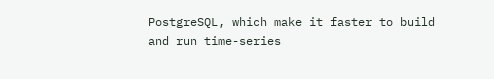PostgreSQL, which make it faster to build and run time-series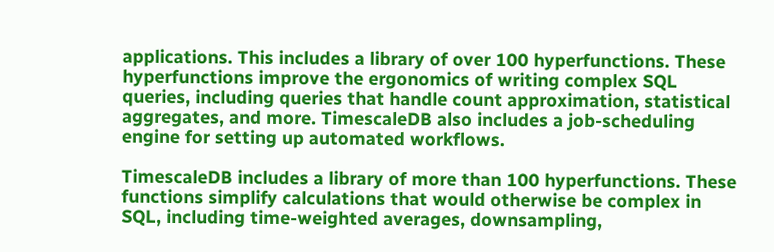applications. This includes a library of over 100 hyperfunctions. These hyperfunctions improve the ergonomics of writing complex SQL queries, including queries that handle count approximation, statistical aggregates, and more. TimescaleDB also includes a job-scheduling engine for setting up automated workflows.

TimescaleDB includes a library of more than 100 hyperfunctions. These functions simplify calculations that would otherwise be complex in SQL, including time-weighted averages, downsampling,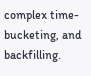complex time-bucketing, and backfilling.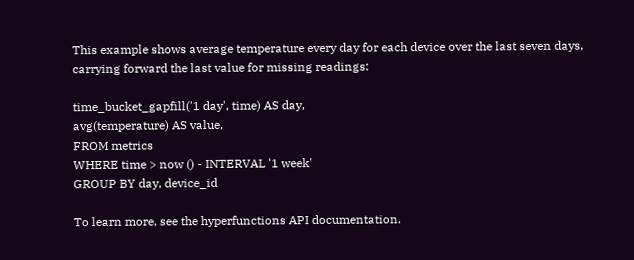This example shows average temperature every day for each device over the last seven days, carrying forward the last value for missing readings:

time_bucket_gapfill('1 day', time) AS day,
avg(temperature) AS value,
FROM metrics
WHERE time > now () - INTERVAL '1 week'
GROUP BY day, device_id

To learn more, see the hyperfunctions API documentation.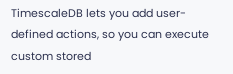TimescaleDB lets you add user-defined actions, so you can execute custom stored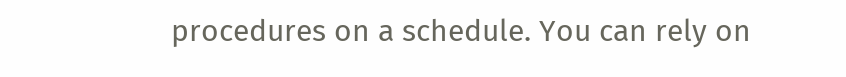procedures on a schedule. You can rely on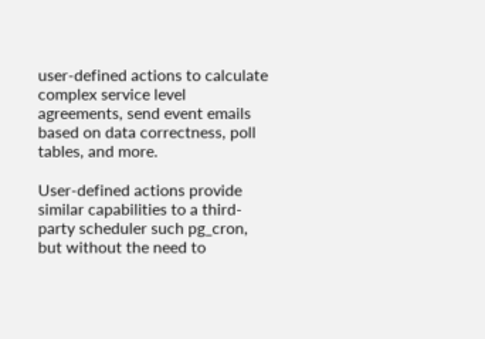user-defined actions to calculate complex service level agreements, send event emails based on data correctness, poll tables, and more.

User-defined actions provide similar capabilities to a third-party scheduler such pg_cron, but without the need to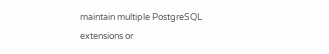maintain multiple PostgreSQL extensions or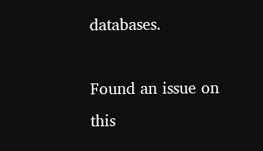databases.

Found an issue on this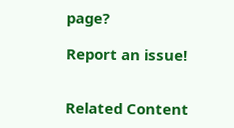page?

Report an issue!


Related Content